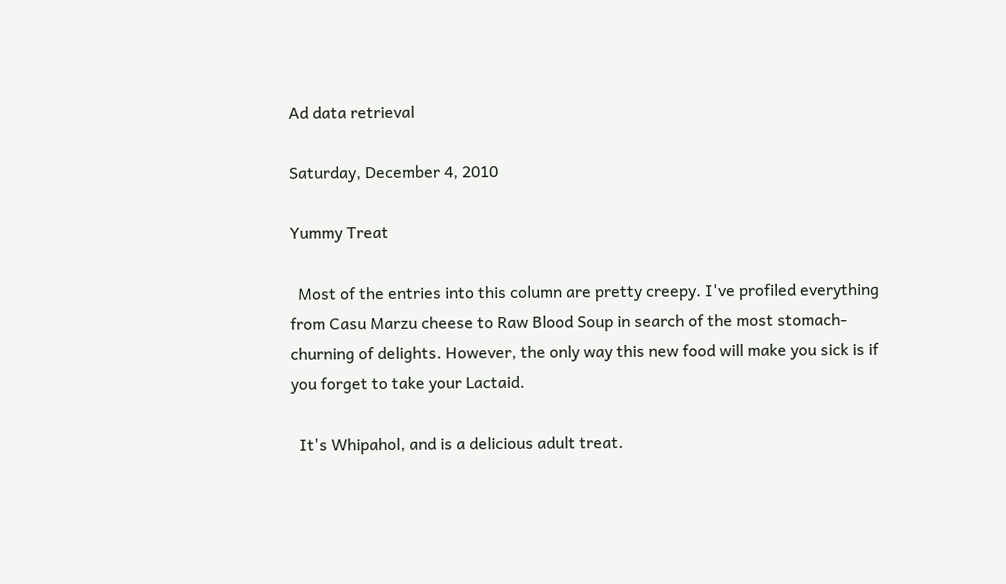Ad data retrieval

Saturday, December 4, 2010

Yummy Treat

  Most of the entries into this column are pretty creepy. I've profiled everything from Casu Marzu cheese to Raw Blood Soup in search of the most stomach-churning of delights. However, the only way this new food will make you sick is if you forget to take your Lactaid.

  It's Whipahol, and is a delicious adult treat.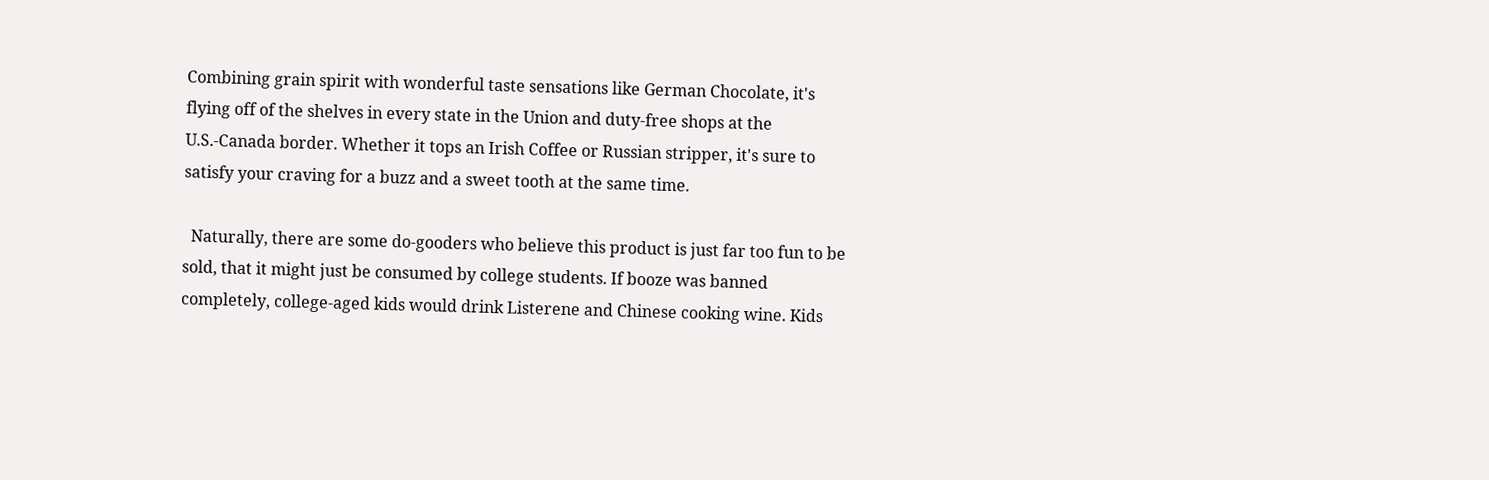Combining grain spirit with wonderful taste sensations like German Chocolate, it's flying off of the shelves in every state in the Union and duty-free shops at the U.S.-Canada border. Whether it tops an Irish Coffee or Russian stripper, it's sure to satisfy your craving for a buzz and a sweet tooth at the same time.

  Naturally, there are some do-gooders who believe this product is just far too fun to be sold, that it might just be consumed by college students. If booze was banned completely, college-aged kids would drink Listerene and Chinese cooking wine. Kids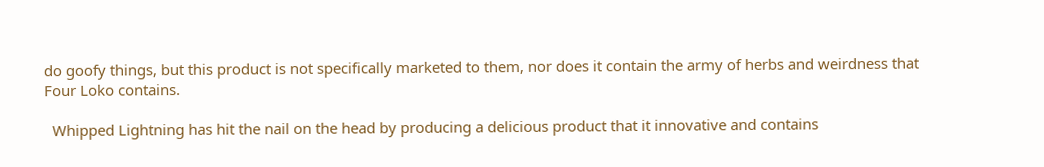do goofy things, but this product is not specifically marketed to them, nor does it contain the army of herbs and weirdness that Four Loko contains.

  Whipped Lightning has hit the nail on the head by producing a delicious product that it innovative and contains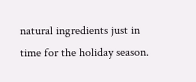natural ingredients just in time for the holiday season.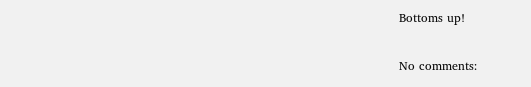Bottoms up!

No comments: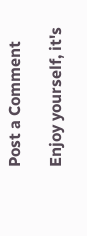Post a Comment

Enjoy yourself, it's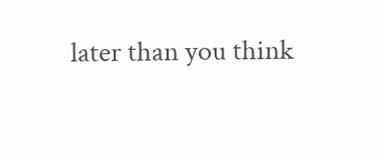later than you think